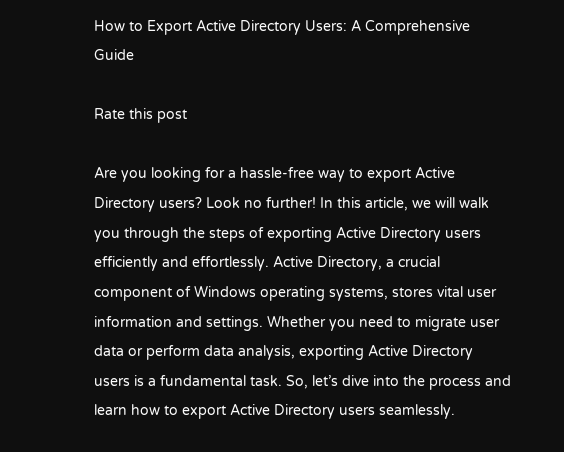How to Export Active Directory Users: A Comprehensive Guide

Rate this post

Are you looking for a hassle-free way to export Active Directory users? Look no further! In this article, we will walk you through the steps of exporting Active Directory users efficiently and effortlessly. Active Directory, a crucial component of Windows operating systems, stores vital user information and settings. Whether you need to migrate user data or perform data analysis, exporting Active Directory users is a fundamental task. So, let’s dive into the process and learn how to export Active Directory users seamlessly.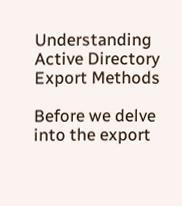Understanding Active Directory Export Methods

Before we delve into the export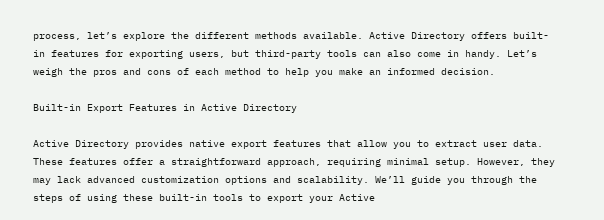process, let’s explore the different methods available. Active Directory offers built-in features for exporting users, but third-party tools can also come in handy. Let’s weigh the pros and cons of each method to help you make an informed decision.

Built-in Export Features in Active Directory

Active Directory provides native export features that allow you to extract user data. These features offer a straightforward approach, requiring minimal setup. However, they may lack advanced customization options and scalability. We’ll guide you through the steps of using these built-in tools to export your Active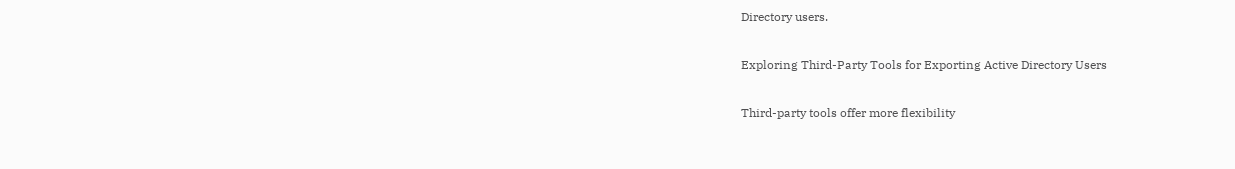Directory users.

Exploring Third-Party Tools for Exporting Active Directory Users

Third-party tools offer more flexibility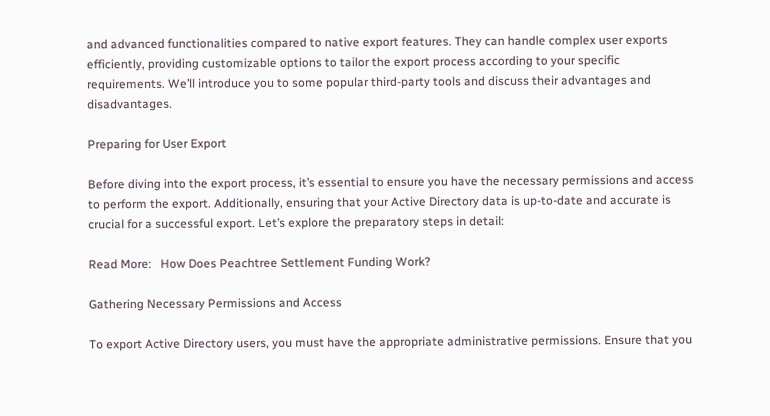and advanced functionalities compared to native export features. They can handle complex user exports efficiently, providing customizable options to tailor the export process according to your specific requirements. We’ll introduce you to some popular third-party tools and discuss their advantages and disadvantages.

Preparing for User Export

Before diving into the export process, it’s essential to ensure you have the necessary permissions and access to perform the export. Additionally, ensuring that your Active Directory data is up-to-date and accurate is crucial for a successful export. Let’s explore the preparatory steps in detail:

Read More:   How Does Peachtree Settlement Funding Work?

Gathering Necessary Permissions and Access

To export Active Directory users, you must have the appropriate administrative permissions. Ensure that you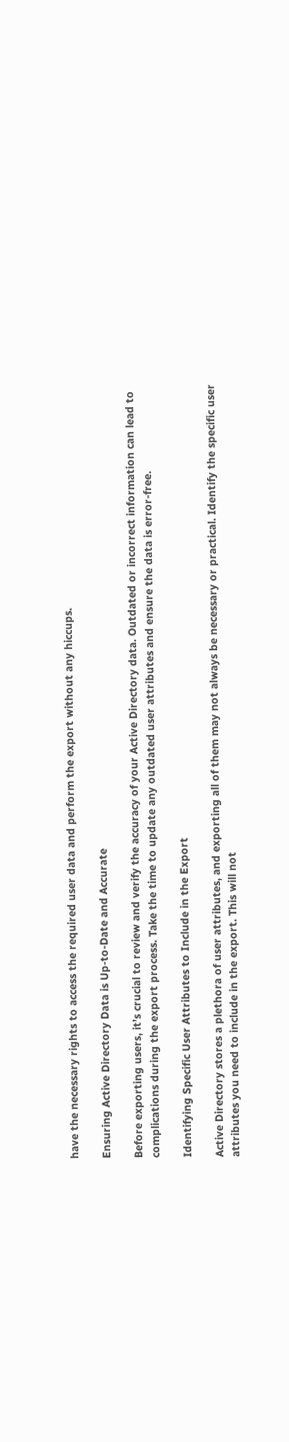have the necessary rights to access the required user data and perform the export without any hiccups.

Ensuring Active Directory Data is Up-to-Date and Accurate

Before exporting users, it’s crucial to review and verify the accuracy of your Active Directory data. Outdated or incorrect information can lead to complications during the export process. Take the time to update any outdated user attributes and ensure the data is error-free.

Identifying Specific User Attributes to Include in the Export

Active Directory stores a plethora of user attributes, and exporting all of them may not always be necessary or practical. Identify the specific user attributes you need to include in the export. This will not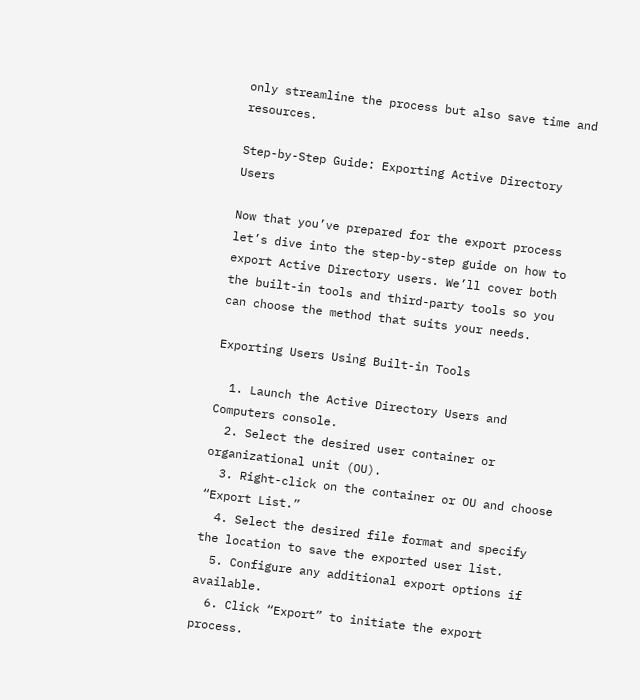only streamline the process but also save time and resources.

Step-by-Step Guide: Exporting Active Directory Users

Now that you’ve prepared for the export process let’s dive into the step-by-step guide on how to export Active Directory users. We’ll cover both the built-in tools and third-party tools so you can choose the method that suits your needs.

Exporting Users Using Built-in Tools

  1. Launch the Active Directory Users and Computers console.
  2. Select the desired user container or organizational unit (OU).
  3. Right-click on the container or OU and choose “Export List.”
  4. Select the desired file format and specify the location to save the exported user list.
  5. Configure any additional export options if available.
  6. Click “Export” to initiate the export process.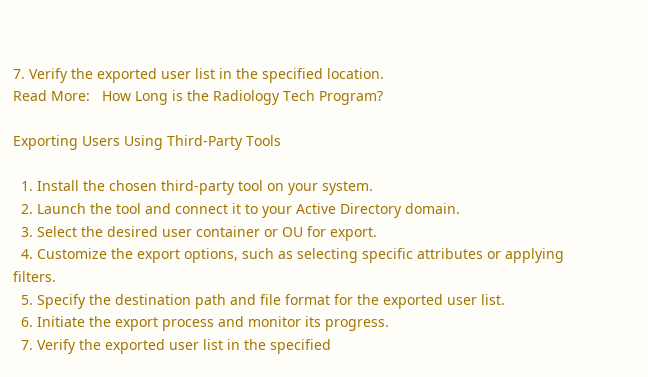7. Verify the exported user list in the specified location.
Read More:   How Long is the Radiology Tech Program?

Exporting Users Using Third-Party Tools

  1. Install the chosen third-party tool on your system.
  2. Launch the tool and connect it to your Active Directory domain.
  3. Select the desired user container or OU for export.
  4. Customize the export options, such as selecting specific attributes or applying filters.
  5. Specify the destination path and file format for the exported user list.
  6. Initiate the export process and monitor its progress.
  7. Verify the exported user list in the specified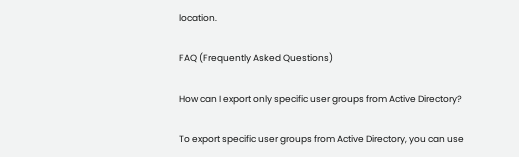location.

FAQ (Frequently Asked Questions)

How can I export only specific user groups from Active Directory?

To export specific user groups from Active Directory, you can use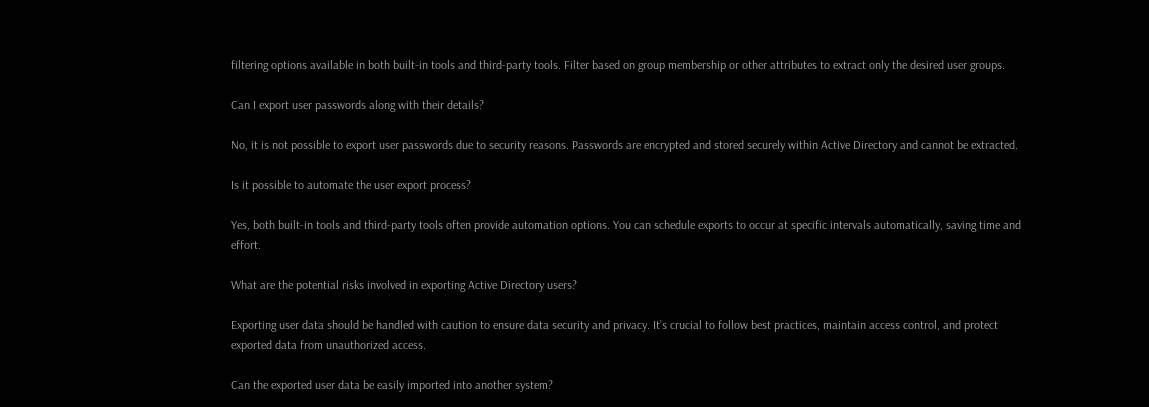filtering options available in both built-in tools and third-party tools. Filter based on group membership or other attributes to extract only the desired user groups.

Can I export user passwords along with their details?

No, it is not possible to export user passwords due to security reasons. Passwords are encrypted and stored securely within Active Directory and cannot be extracted.

Is it possible to automate the user export process?

Yes, both built-in tools and third-party tools often provide automation options. You can schedule exports to occur at specific intervals automatically, saving time and effort.

What are the potential risks involved in exporting Active Directory users?

Exporting user data should be handled with caution to ensure data security and privacy. It’s crucial to follow best practices, maintain access control, and protect exported data from unauthorized access.

Can the exported user data be easily imported into another system?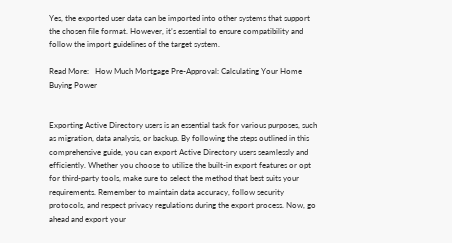Yes, the exported user data can be imported into other systems that support the chosen file format. However, it’s essential to ensure compatibility and follow the import guidelines of the target system.

Read More:   How Much Mortgage Pre-Approval: Calculating Your Home Buying Power


Exporting Active Directory users is an essential task for various purposes, such as migration, data analysis, or backup. By following the steps outlined in this comprehensive guide, you can export Active Directory users seamlessly and efficiently. Whether you choose to utilize the built-in export features or opt for third-party tools, make sure to select the method that best suits your requirements. Remember to maintain data accuracy, follow security protocols, and respect privacy regulations during the export process. Now, go ahead and export your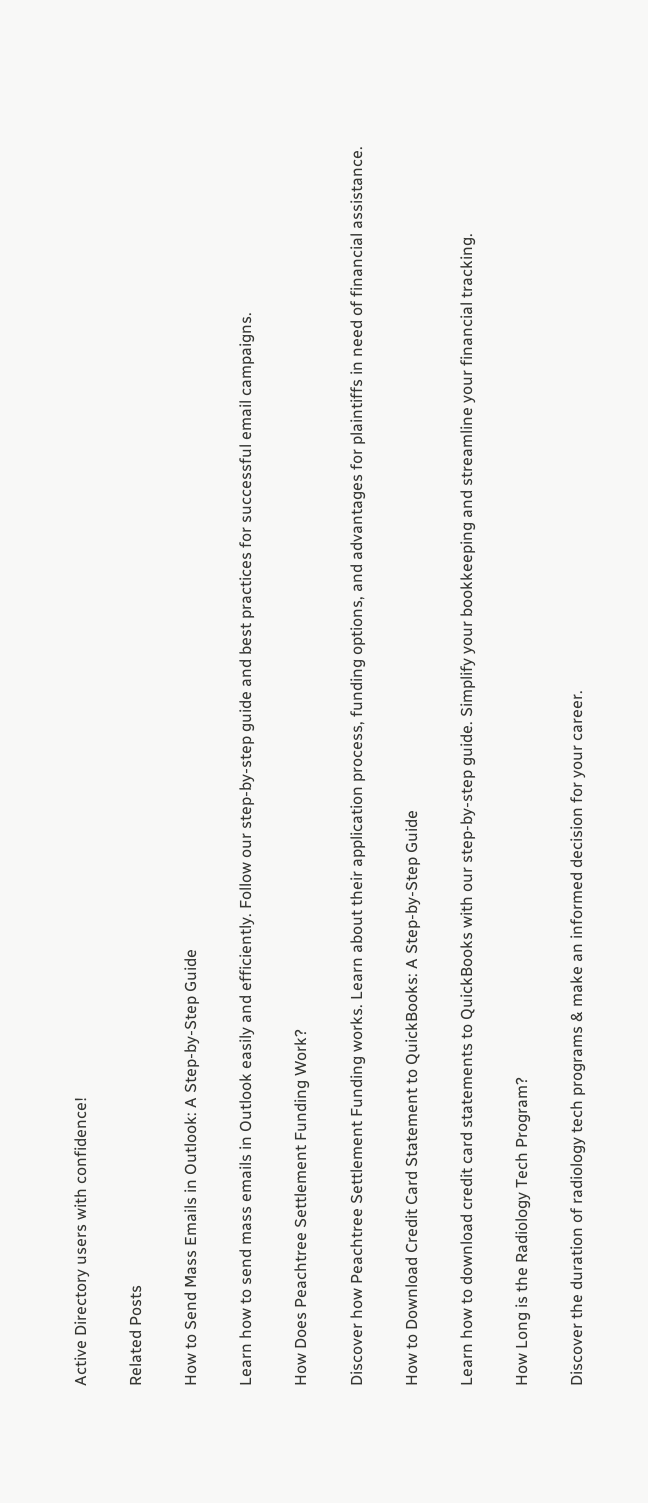Active Directory users with confidence!

Related Posts

How to Send Mass Emails in Outlook: A Step-by-Step Guide

Learn how to send mass emails in Outlook easily and efficiently. Follow our step-by-step guide and best practices for successful email campaigns.

How Does Peachtree Settlement Funding Work?

Discover how Peachtree Settlement Funding works. Learn about their application process, funding options, and advantages for plaintiffs in need of financial assistance.

How to Download Credit Card Statement to QuickBooks: A Step-by-Step Guide

Learn how to download credit card statements to QuickBooks with our step-by-step guide. Simplify your bookkeeping and streamline your financial tracking.

How Long is the Radiology Tech Program?

Discover the duration of radiology tech programs & make an informed decision for your career.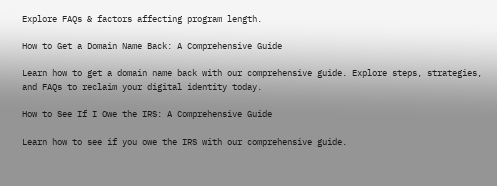Explore FAQs & factors affecting program length.

How to Get a Domain Name Back: A Comprehensive Guide

Learn how to get a domain name back with our comprehensive guide. Explore steps, strategies, and FAQs to reclaim your digital identity today.

How to See If I Owe the IRS: A Comprehensive Guide

Learn how to see if you owe the IRS with our comprehensive guide.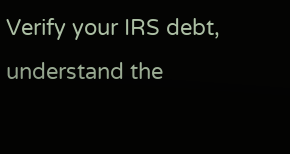Verify your IRS debt, understand the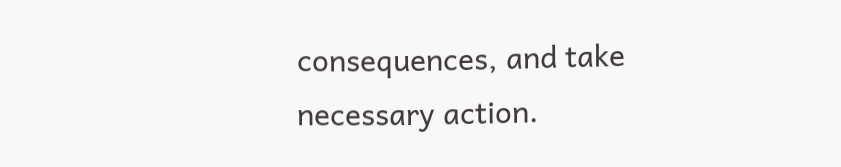consequences, and take necessary action.